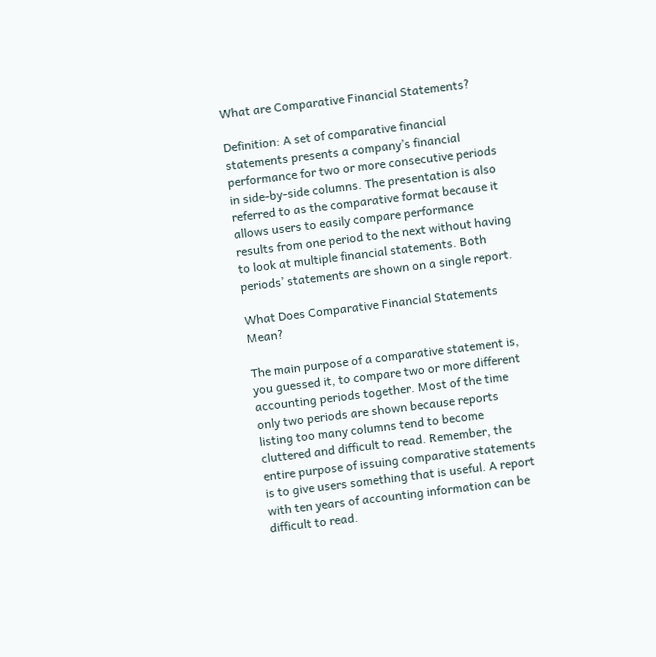What are Comparative Financial Statements?

Definition: A set of comparative financial statements presents a company’s financial performance for two or more consecutive periods in side-by-side columns. The presentation is also referred to as the comparative format because it allows users to easily compare performance results from one period to the next without having to look at multiple financial statements. Both periods’ statements are shown on a single report.

What Does Comparative Financial Statements Mean?

The main purpose of a comparative statement is, you guessed it, to compare two or more different accounting periods together. Most of the time only two periods are shown because reports listing too many columns tend to become cluttered and difficult to read. Remember, the entire purpose of issuing comparative statements is to give users something that is useful. A report with ten years of accounting information can be difficult to read.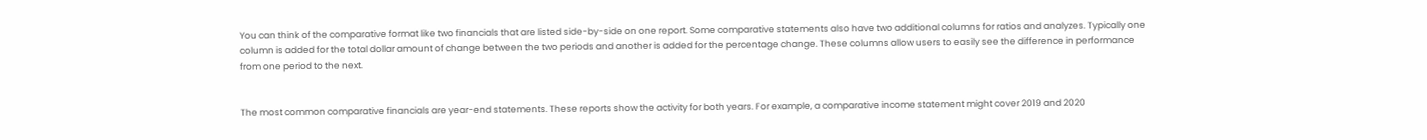You can think of the comparative format like two financials that are listed side-by-side on one report. Some comparative statements also have two additional columns for ratios and analyzes. Typically one column is added for the total dollar amount of change between the two periods and another is added for the percentage change. These columns allow users to easily see the difference in performance from one period to the next.


The most common comparative financials are year-end statements. These reports show the activity for both years. For example, a comparative income statement might cover 2019 and 2020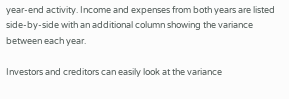year-end activity. Income and expenses from both years are listed side-by-side with an additional column showing the variance between each year.

Investors and creditors can easily look at the variance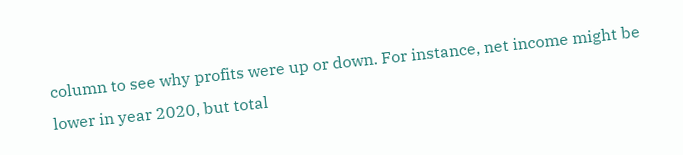column to see why profits were up or down. For instance, net income might be lower in year 2020, but total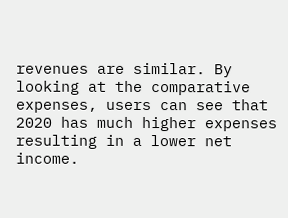revenues are similar. By looking at the comparative expenses, users can see that 2020 has much higher expenses resulting in a lower net income.